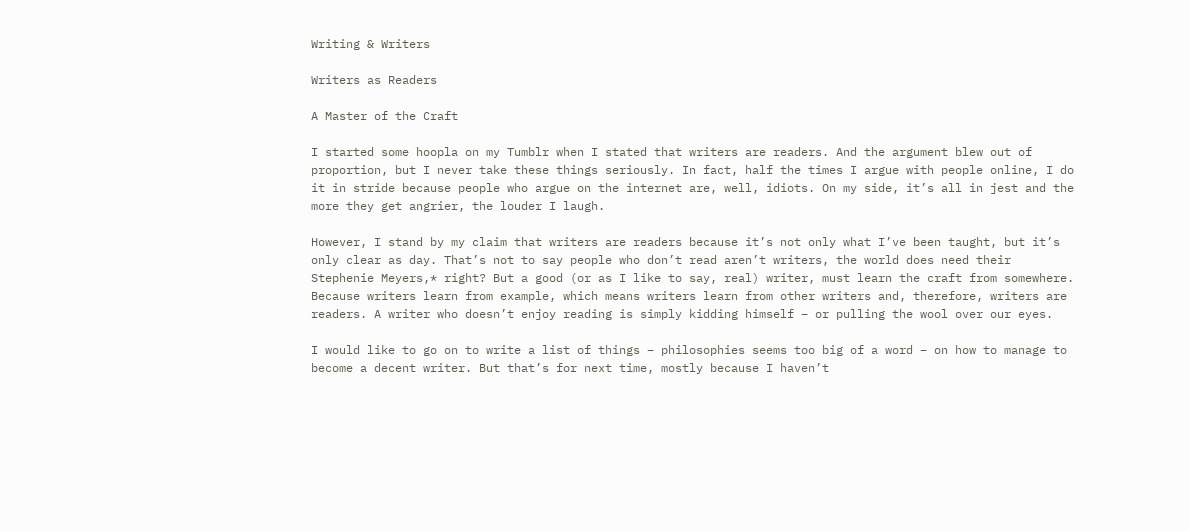Writing & Writers

Writers as Readers

A Master of the Craft

I started some hoopla on my Tumblr when I stated that writers are readers. And the argument blew out of proportion, but I never take these things seriously. In fact, half the times I argue with people online, I do it in stride because people who argue on the internet are, well, idiots. On my side, it’s all in jest and the more they get angrier, the louder I laugh.

However, I stand by my claim that writers are readers because it’s not only what I’ve been taught, but it’s only clear as day. That’s not to say people who don’t read aren’t writers, the world does need their Stephenie Meyers,* right? But a good (or as I like to say, real) writer, must learn the craft from somewhere. Because writers learn from example, which means writers learn from other writers and, therefore, writers are readers. A writer who doesn’t enjoy reading is simply kidding himself – or pulling the wool over our eyes.

I would like to go on to write a list of things – philosophies seems too big of a word – on how to manage to become a decent writer. But that’s for next time, mostly because I haven’t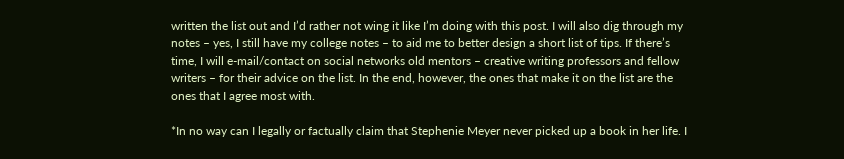written the list out and I’d rather not wing it like I’m doing with this post. I will also dig through my notes – yes, I still have my college notes – to aid me to better design a short list of tips. If there’s time, I will e-mail/contact on social networks old mentors – creative writing professors and fellow writers – for their advice on the list. In the end, however, the ones that make it on the list are the ones that I agree most with.

*In no way can I legally or factually claim that Stephenie Meyer never picked up a book in her life. I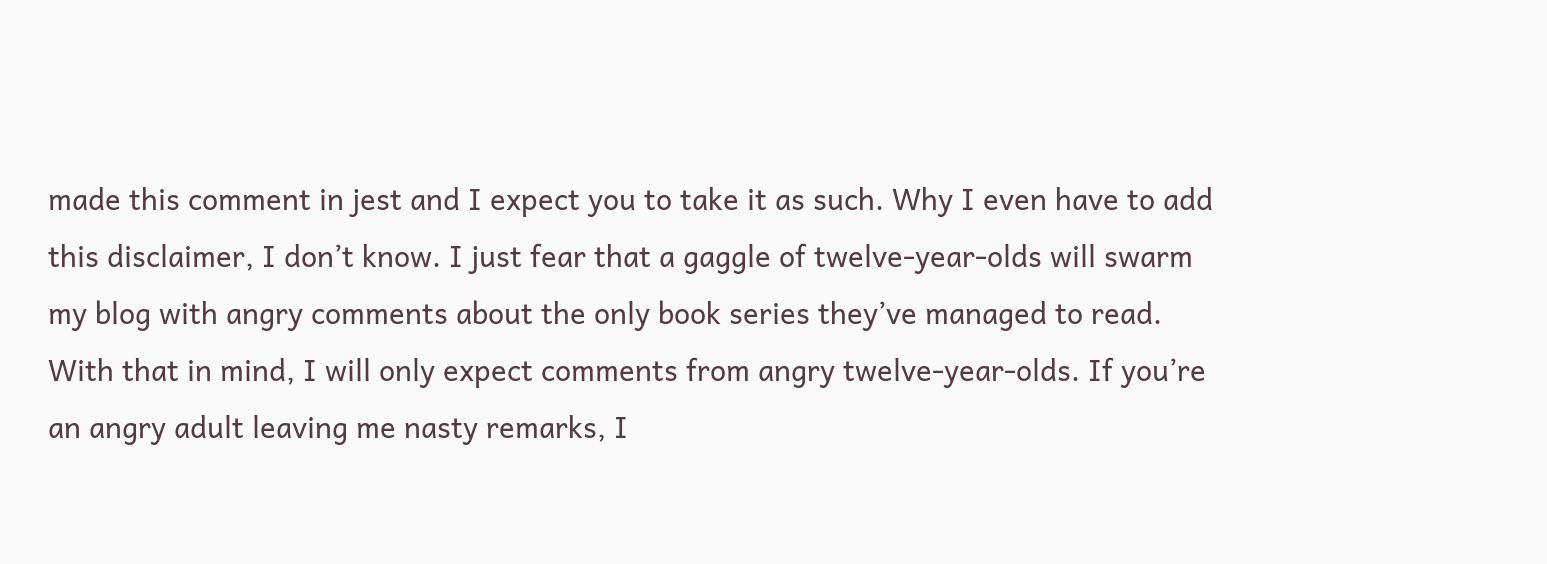made this comment in jest and I expect you to take it as such. Why I even have to add this disclaimer, I don’t know. I just fear that a gaggle of twelve-year-olds will swarm my blog with angry comments about the only book series they’ve managed to read. With that in mind, I will only expect comments from angry twelve-year-olds. If you’re an angry adult leaving me nasty remarks, I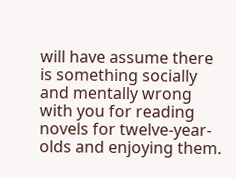will have assume there is something socially and mentally wrong with you for reading novels for twelve-year-olds and enjoying them.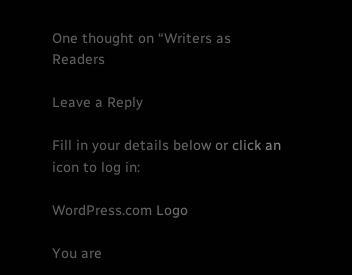One thought on “Writers as Readers

Leave a Reply

Fill in your details below or click an icon to log in:

WordPress.com Logo

You are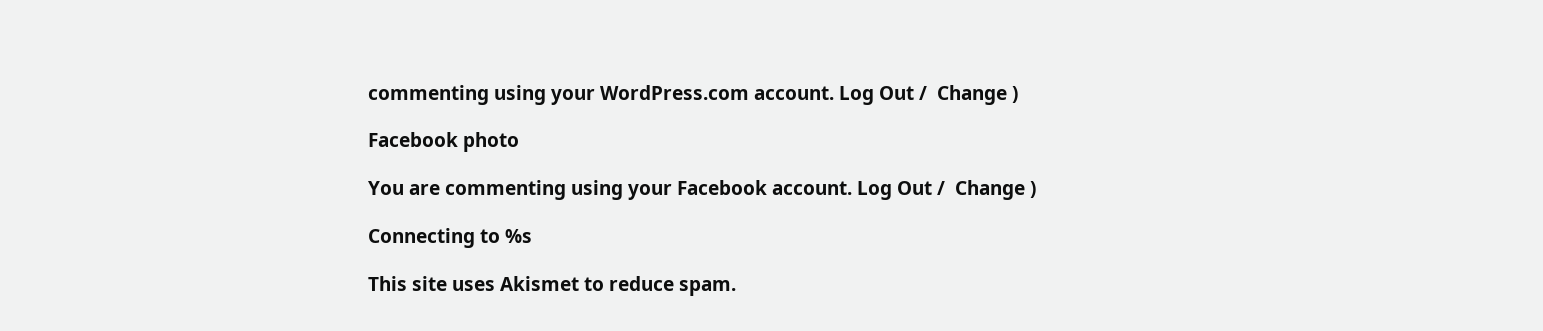commenting using your WordPress.com account. Log Out /  Change )

Facebook photo

You are commenting using your Facebook account. Log Out /  Change )

Connecting to %s

This site uses Akismet to reduce spam.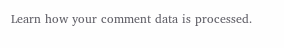Learn how your comment data is processed.